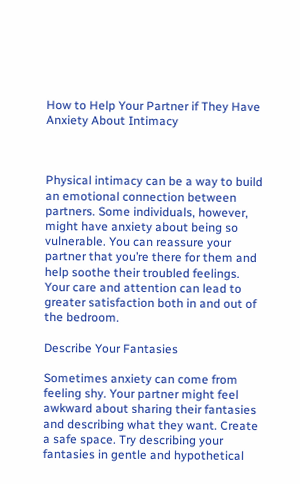How to Help Your Partner if They Have Anxiety About Intimacy



Physical intimacy can be a way to build an emotional connection between partners. Some individuals, however, might have anxiety about being so vulnerable. You can reassure your partner that you’re there for them and help soothe their troubled feelings. Your care and attention can lead to greater satisfaction both in and out of the bedroom.

Describe Your Fantasies

Sometimes anxiety can come from feeling shy. Your partner might feel awkward about sharing their fantasies and describing what they want. Create a safe space. Try describing your fantasies in gentle and hypothetical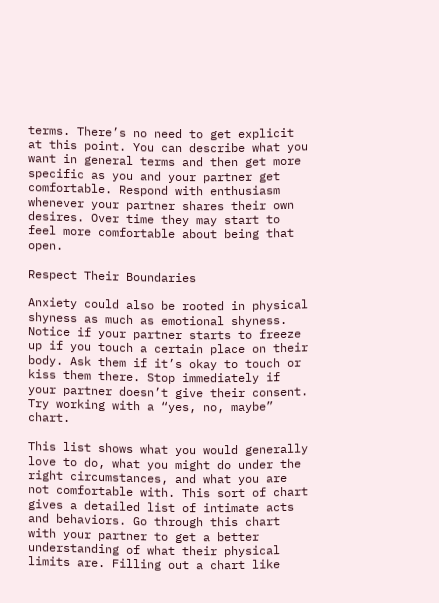terms. There’s no need to get explicit at this point. You can describe what you want in general terms and then get more specific as you and your partner get comfortable. Respond with enthusiasm whenever your partner shares their own desires. Over time they may start to feel more comfortable about being that open.

Respect Their Boundaries

Anxiety could also be rooted in physical shyness as much as emotional shyness. Notice if your partner starts to freeze up if you touch a certain place on their body. Ask them if it’s okay to touch or kiss them there. Stop immediately if your partner doesn’t give their consent. Try working with a “yes, no, maybe” chart.

This list shows what you would generally love to do, what you might do under the right circumstances, and what you are not comfortable with. This sort of chart gives a detailed list of intimate acts and behaviors. Go through this chart with your partner to get a better understanding of what their physical limits are. Filling out a chart like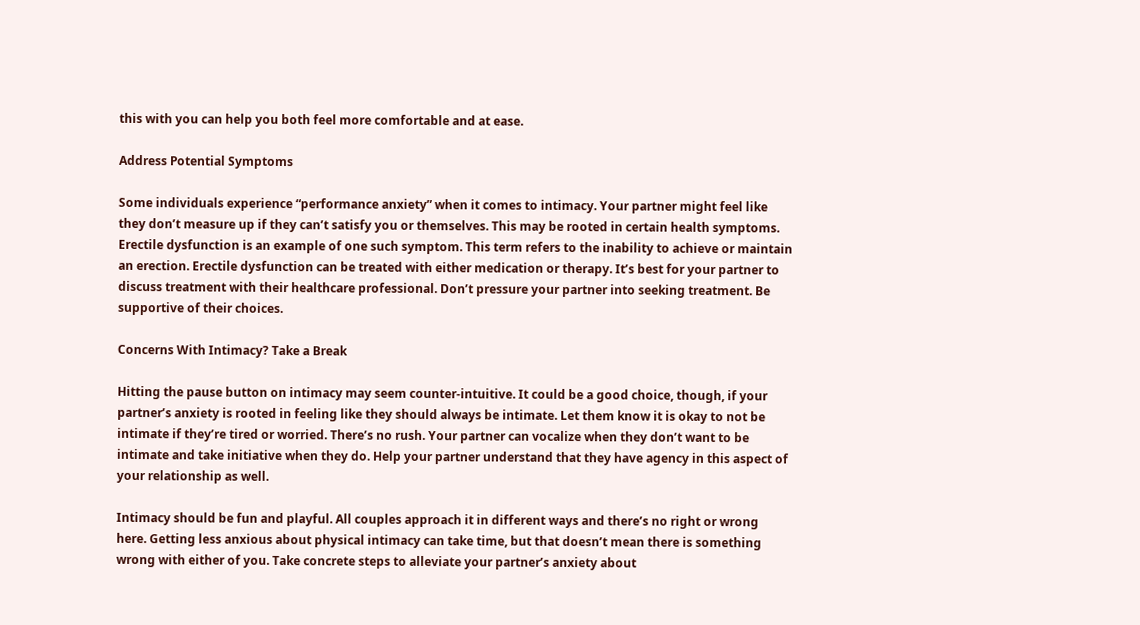this with you can help you both feel more comfortable and at ease.

Address Potential Symptoms

Some individuals experience “performance anxiety” when it comes to intimacy. Your partner might feel like they don’t measure up if they can’t satisfy you or themselves. This may be rooted in certain health symptoms. Erectile dysfunction is an example of one such symptom. This term refers to the inability to achieve or maintain an erection. Erectile dysfunction can be treated with either medication or therapy. It’s best for your partner to discuss treatment with their healthcare professional. Don’t pressure your partner into seeking treatment. Be supportive of their choices.

Concerns With Intimacy? Take a Break

Hitting the pause button on intimacy may seem counter-intuitive. It could be a good choice, though, if your partner’s anxiety is rooted in feeling like they should always be intimate. Let them know it is okay to not be intimate if they’re tired or worried. There’s no rush. Your partner can vocalize when they don’t want to be intimate and take initiative when they do. Help your partner understand that they have agency in this aspect of your relationship as well.

Intimacy should be fun and playful. All couples approach it in different ways and there’s no right or wrong here. Getting less anxious about physical intimacy can take time, but that doesn’t mean there is something wrong with either of you. Take concrete steps to alleviate your partner’s anxiety about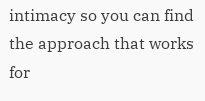intimacy so you can find the approach that works for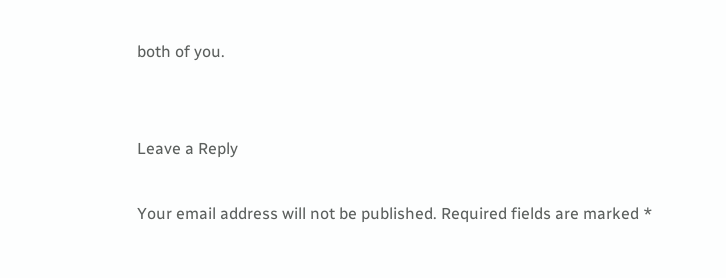both of you.


Leave a Reply

Your email address will not be published. Required fields are marked *